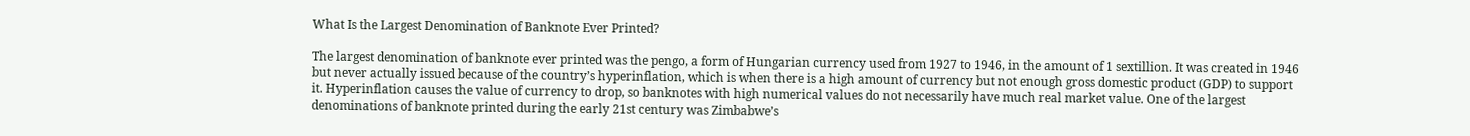What Is the Largest Denomination of Banknote Ever Printed?

The largest denomination of banknote ever printed was the pengo, a form of Hungarian currency used from 1927 to 1946, in the amount of 1 sextillion. It was created in 1946 but never actually issued because of the country’s hyperinflation, which is when there is a high amount of currency but not enough gross domestic product (GDP) to support it. Hyperinflation causes the value of currency to drop, so banknotes with high numerical values do not necessarily have much real market value. One of the largest denominations of banknote printed during the early 21st century was Zimbabwe’s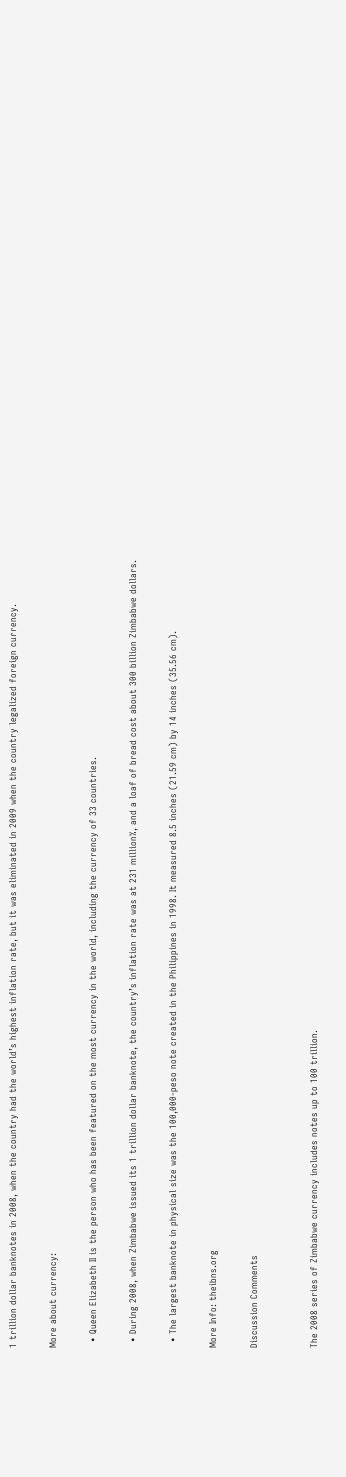1 trillion dollar banknotes in 2008, when the country had the world’s highest inflation rate, but it was eliminated in 2009 when the country legalized foreign currency.

More about currency:

  • Queen Elizabeth II is the person who has been featured on the most currency in the world, including the currency of 33 countries.

  • During 2008, when Zimbabwe issued its 1 trillion dollar banknote, the country’s inflation rate was at 231 million%, and a loaf of bread cost about 300 billion Zimbabwe dollars.

  • The largest banknote in physical size was the 100,000-peso note created in the Philippines in 1998. It measured 8.5 inches (21.59 cm) by 14 inches (35.56 cm).

More Info: theibns.org

Discussion Comments


The 2008 series of Zimbabwe currency includes notes up to 100 trillion.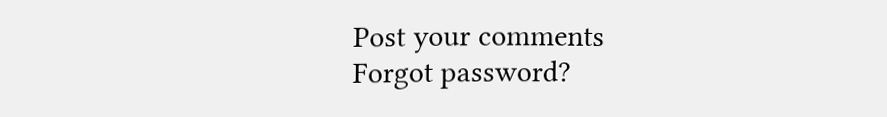Post your comments
Forgot password?